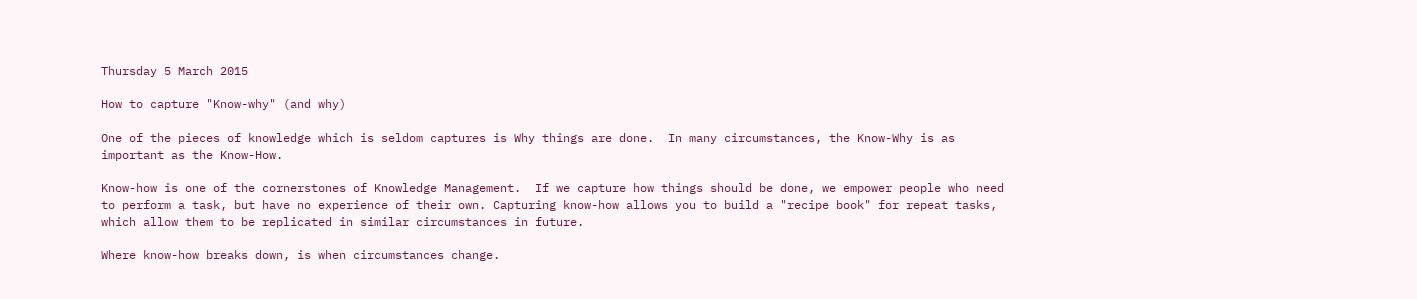Thursday 5 March 2015

How to capture "Know-why" (and why)

One of the pieces of knowledge which is seldom captures is Why things are done.  In many circumstances, the Know-Why is as important as the Know-How.

Know-how is one of the cornerstones of Knowledge Management.  If we capture how things should be done, we empower people who need to perform a task, but have no experience of their own. Capturing know-how allows you to build a "recipe book" for repeat tasks, which allow them to be replicated in similar circumstances in future.

Where know-how breaks down, is when circumstances change.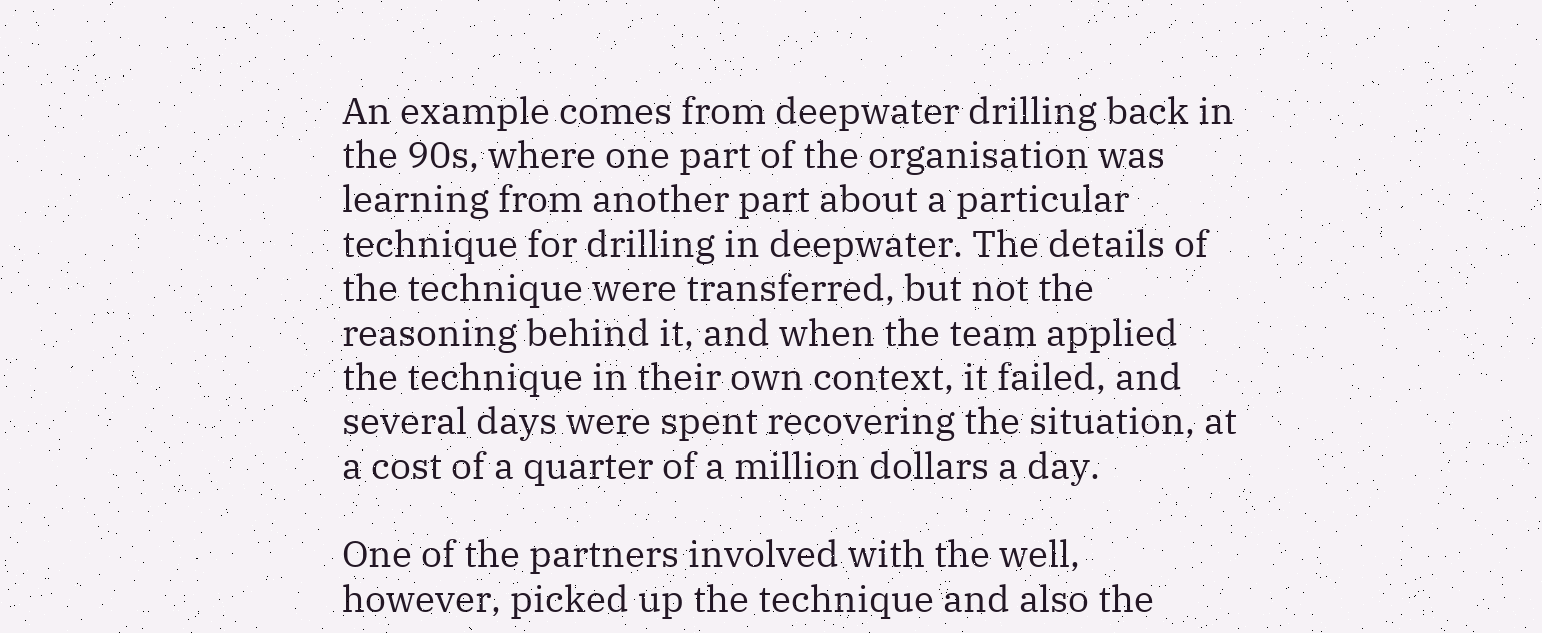An example comes from deepwater drilling back in the 90s, where one part of the organisation was learning from another part about a particular technique for drilling in deepwater. The details of the technique were transferred, but not the reasoning behind it, and when the team applied the technique in their own context, it failed, and several days were spent recovering the situation, at a cost of a quarter of a million dollars a day.

One of the partners involved with the well, however, picked up the technique and also the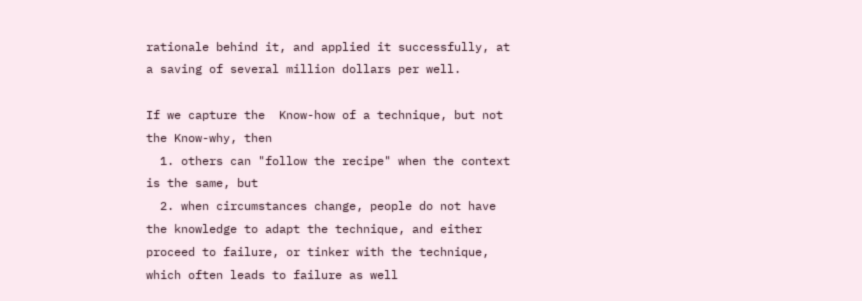rationale behind it, and applied it successfully, at a saving of several million dollars per well.

If we capture the  Know-how of a technique, but not the Know-why, then
  1. others can "follow the recipe" when the context is the same, but
  2. when circumstances change, people do not have the knowledge to adapt the technique, and either proceed to failure, or tinker with the technique, which often leads to failure as well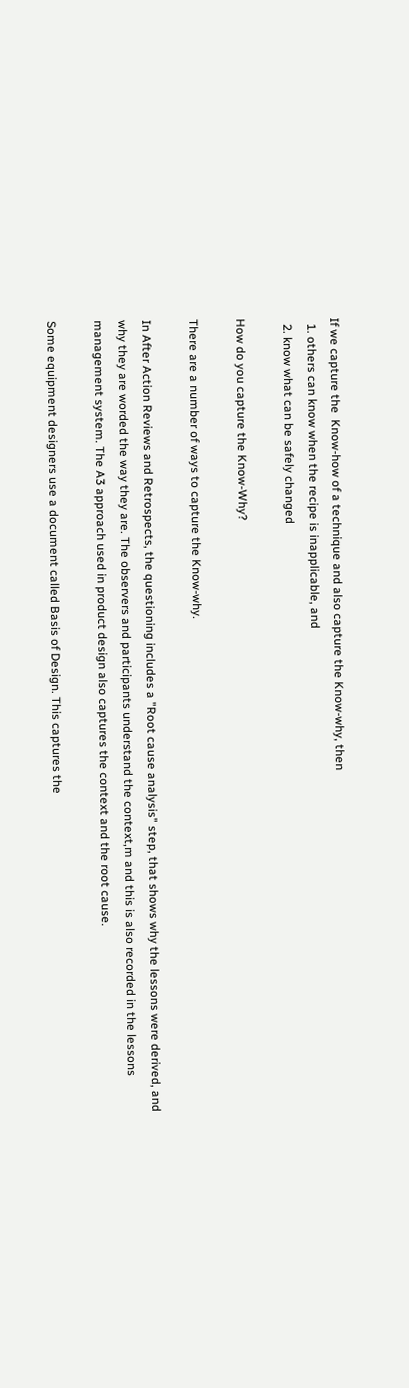If we capture the  Know-how of a technique and also capture the Know-why, then
  1. others can know when the recipe is inapplicable, and
  2. know what can be safely changed

How do you capture the Know-Why?

There are a number of ways to capture the Know-why.

In After Action Reviews and Retrospects, the questioning includes a "Root cause analysis" step, that shows why the lessons were derived, and why they are worded the way they are. The observers and participants understand the context,m and this is also recorded in the lessons management system. The A3 approach used in product design also captures the context and the root cause.

Some equipment designers use a document called Basis of Design. This captures the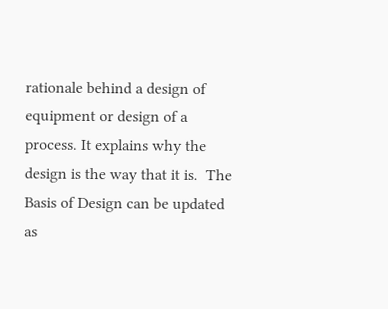rationale behind a design of equipment or design of a process. It explains why the design is the way that it is.  The Basis of Design can be updated as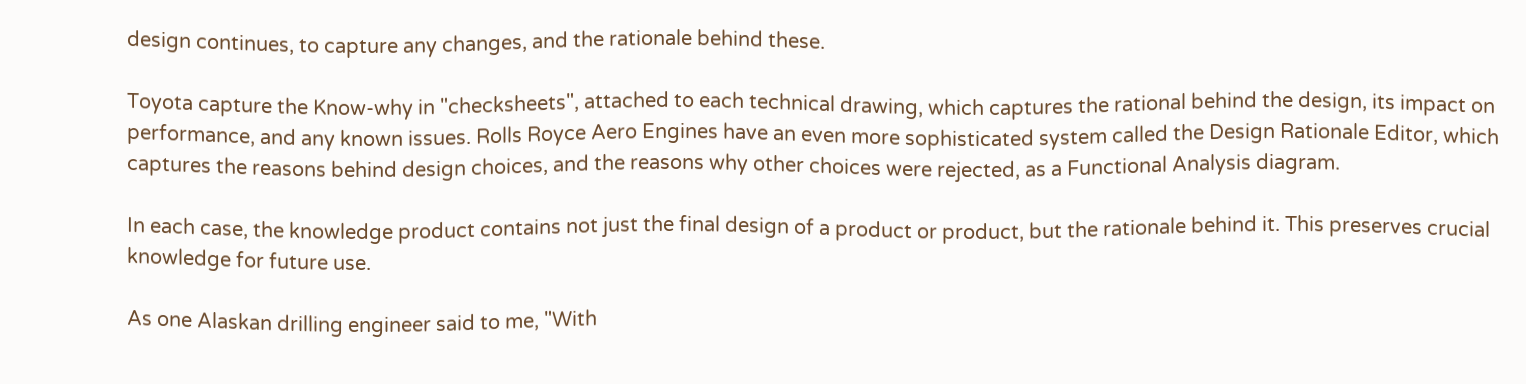design continues, to capture any changes, and the rationale behind these.

Toyota capture the Know-why in "checksheets", attached to each technical drawing, which captures the rational behind the design, its impact on performance, and any known issues. Rolls Royce Aero Engines have an even more sophisticated system called the Design Rationale Editor, which captures the reasons behind design choices, and the reasons why other choices were rejected, as a Functional Analysis diagram.

In each case, the knowledge product contains not just the final design of a product or product, but the rationale behind it. This preserves crucial knowledge for future use.

As one Alaskan drilling engineer said to me, "With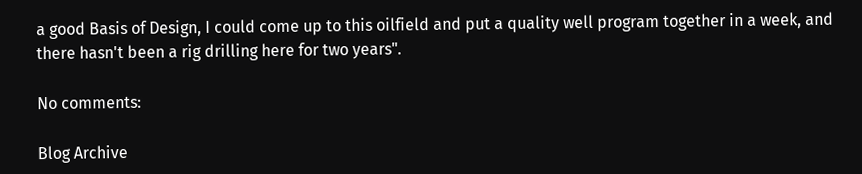a good Basis of Design, I could come up to this oilfield and put a quality well program together in a week, and there hasn't been a rig drilling here for two years".

No comments:

Blog Archive